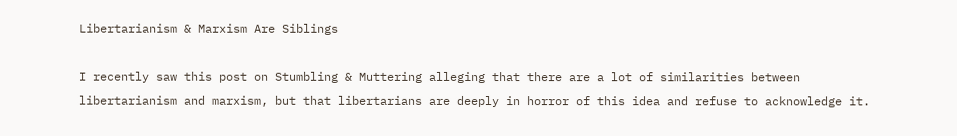Libertarianism & Marxism Are Siblings

I recently saw this post on Stumbling & Muttering alleging that there are a lot of similarities between libertarianism and marxism, but that libertarians are deeply in horror of this idea and refuse to acknowledge it.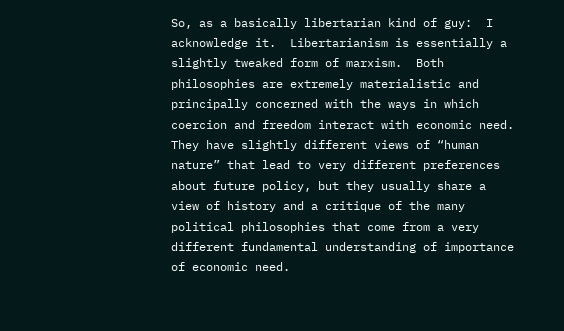So, as a basically libertarian kind of guy:  I acknowledge it.  Libertarianism is essentially a slightly tweaked form of marxism.  Both philosophies are extremely materialistic and principally concerned with the ways in which coercion and freedom interact with economic need.  They have slightly different views of “human nature” that lead to very different preferences about future policy, but they usually share a view of history and a critique of the many political philosophies that come from a very different fundamental understanding of importance of economic need.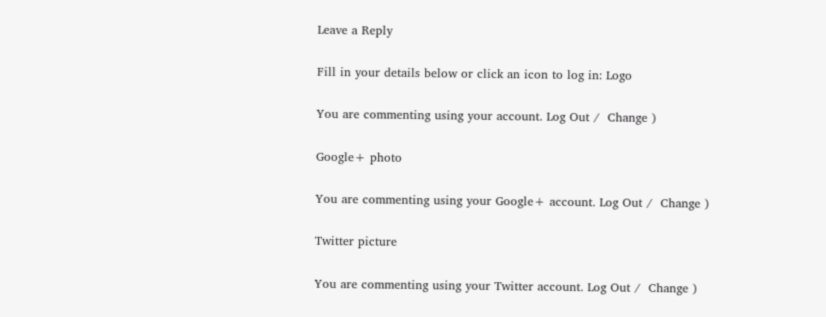Leave a Reply

Fill in your details below or click an icon to log in: Logo

You are commenting using your account. Log Out /  Change )

Google+ photo

You are commenting using your Google+ account. Log Out /  Change )

Twitter picture

You are commenting using your Twitter account. Log Out /  Change )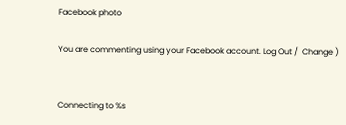Facebook photo

You are commenting using your Facebook account. Log Out /  Change )


Connecting to %s